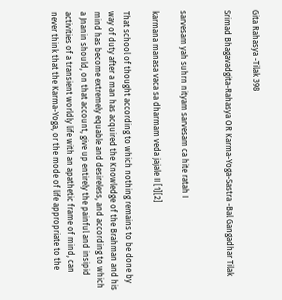Gita Rahasya -Tilak 398

Srimad Bhagavadgita-Rahasya OR Karma-Yoga-Sastra -Bal Gangadhar Tilak


sarvesam yah suhrn nityam sarvesam ca hite ratah I

karmana manasa vaca sa dharmam veda jajale II [1][2]

That school of thought according to which nothing remains to be done by way of duty after a man has acquired the Knowledge of the Brahman and his mind has become extremely equable and desireless, and according to which a Jnanin should, on that account, give up entirely the painful and insipid activities of a transient worldly life with an apathetic frame of mind, can never think that the Karma-Yoga, or the mode of life appropriate to the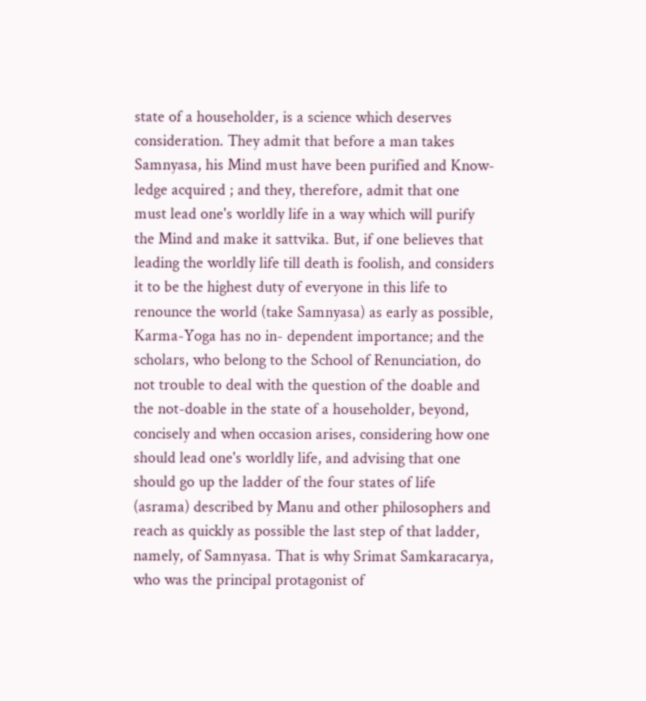state of a householder, is a science which deserves consideration. They admit that before a man takes Samnyasa, his Mind must have been purified and Know- ledge acquired ; and they, therefore, admit that one must lead one's worldly life in a way which will purify the Mind and make it sattvika. But, if one believes that leading the worldly life till death is foolish, and considers it to be the highest duty of everyone in this life to renounce the world (take Samnyasa) as early as possible, Karma-Yoga has no in- dependent importance; and the scholars, who belong to the School of Renunciation, do not trouble to deal with the question of the doable and the not-doable in the state of a householder, beyond, concisely and when occasion arises, considering how one should lead one's worldly life, and advising that one should go up the ladder of the four states of life (asrama) described by Manu and other philosophers and reach as quickly as possible the last step of that ladder, namely, of Samnyasa. That is why Srimat Samkaracarya, who was the principal protagonist of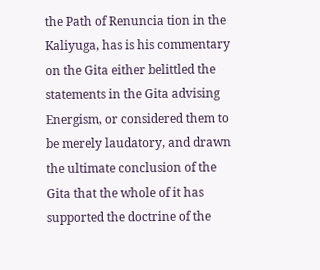the Path of Renuncia tion in the Kaliyuga, has is his commentary on the Gita either belittled the statements in the Gita advising Energism, or considered them to be merely laudatory, and drawn the ultimate conclusion of the Gita that the whole of it has supported the doctrine of the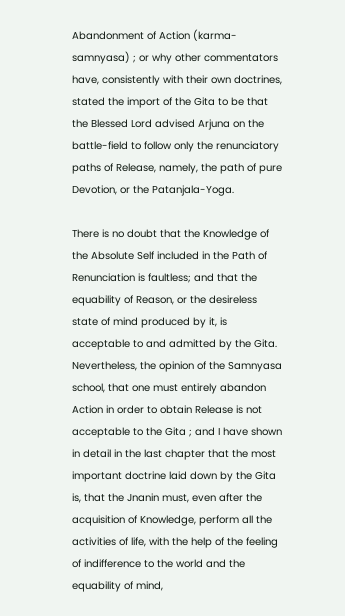Abandonment of Action (karma- samnyasa) ; or why other commentators have, consistently with their own doctrines, stated the import of the Gita to be that the Blessed Lord advised Arjuna on the battle-field to follow only the renunciatory paths of Release, namely, the path of pure Devotion, or the Patanjala-Yoga.

There is no doubt that the Knowledge of the Absolute Self included in the Path of Renunciation is faultless; and that the equability of Reason, or the desireless state of mind produced by it, is acceptable to and admitted by the Gita. Nevertheless, the opinion of the Samnyasa school, that one must entirely abandon Action in order to obtain Release is not acceptable to the Gita ; and I have shown in detail in the last chapter that the most important doctrine laid down by the Gita is, that the Jnanin must, even after the acquisition of Knowledge, perform all the activities of life, with the help of the feeling of indifference to the world and the equability of mind,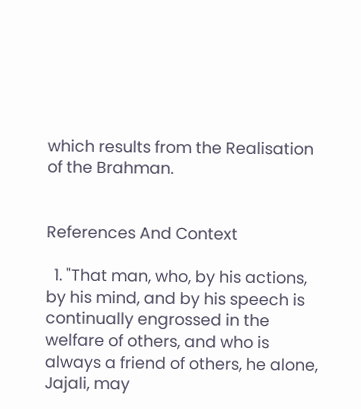which results from the Realisation of the Brahman.


References And Context

  1. "That man, who, by his actions, by his mind, and by his speech is continually engrossed in the welfare of others, and who is always a friend of others, he alone, Jajali, may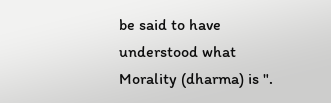be said to have understood what Morality (dharma) is ".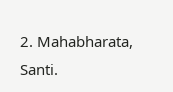2. Mahabharata, Santi.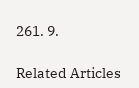261. 9.

Related Articles